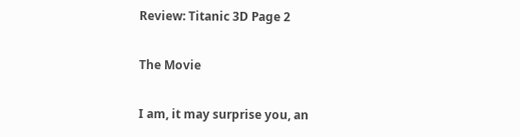Review: Titanic 3D Page 2

The Movie

I am, it may surprise you, an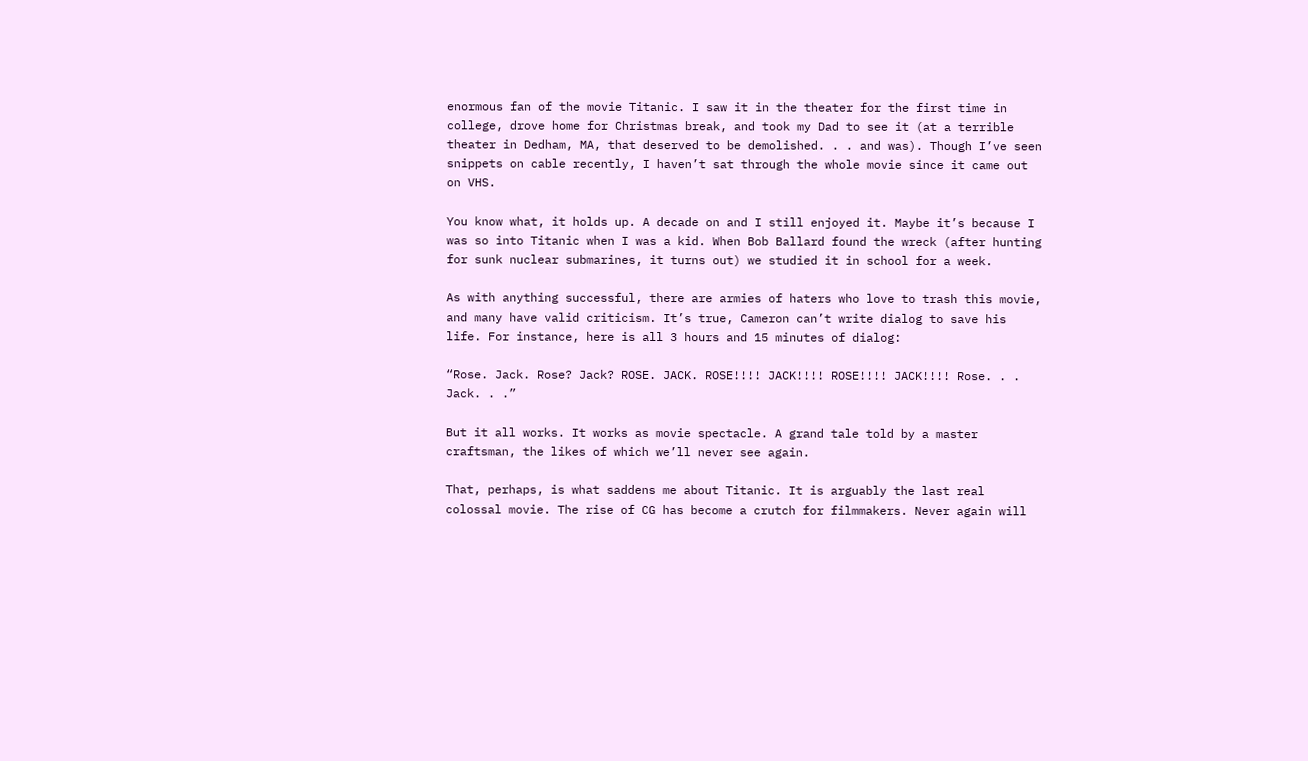enormous fan of the movie Titanic. I saw it in the theater for the first time in college, drove home for Christmas break, and took my Dad to see it (at a terrible theater in Dedham, MA, that deserved to be demolished. . . and was). Though I’ve seen snippets on cable recently, I haven’t sat through the whole movie since it came out on VHS.

You know what, it holds up. A decade on and I still enjoyed it. Maybe it’s because I was so into Titanic when I was a kid. When Bob Ballard found the wreck (after hunting for sunk nuclear submarines, it turns out) we studied it in school for a week.

As with anything successful, there are armies of haters who love to trash this movie, and many have valid criticism. It’s true, Cameron can’t write dialog to save his life. For instance, here is all 3 hours and 15 minutes of dialog:

“Rose. Jack. Rose? Jack? ROSE. JACK. ROSE!!!! JACK!!!! ROSE!!!! JACK!!!! Rose. . . Jack. . .”

But it all works. It works as movie spectacle. A grand tale told by a master craftsman, the likes of which we’ll never see again.

That, perhaps, is what saddens me about Titanic. It is arguably the last real colossal movie. The rise of CG has become a crutch for filmmakers. Never again will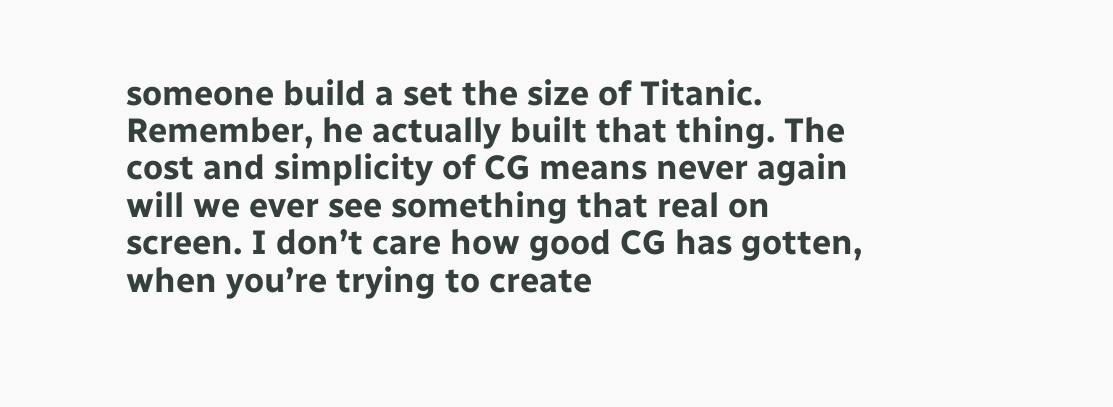someone build a set the size of Titanic. Remember, he actually built that thing. The cost and simplicity of CG means never again will we ever see something that real on screen. I don’t care how good CG has gotten, when you’re trying to create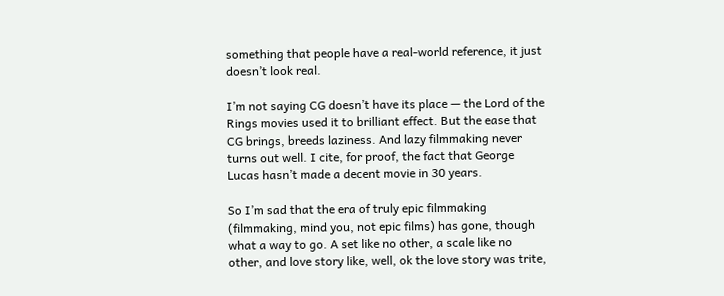something that people have a real-world reference, it just doesn’t look real.

I’m not saying CG doesn’t have its place — the Lord of the Rings movies used it to brilliant effect. But the ease that CG brings, breeds laziness. And lazy filmmaking never turns out well. I cite, for proof, the fact that George Lucas hasn’t made a decent movie in 30 years.

So I’m sad that the era of truly epic filmmaking (filmmaking, mind you, not epic films) has gone, though what a way to go. A set like no other, a scale like no other, and love story like, well, ok the love story was trite,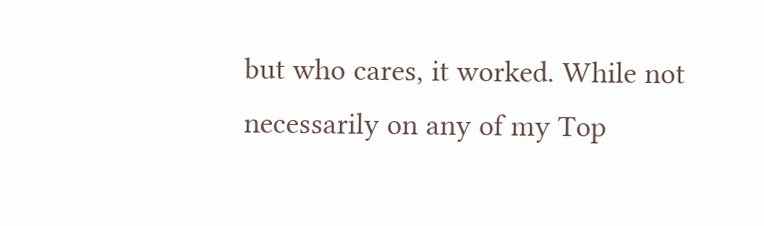but who cares, it worked. While not necessarily on any of my Top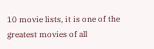10 movie lists, it is one of the greatest movies of all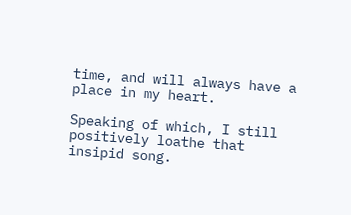time, and will always have a place in my heart.

Speaking of which, I still positively loathe that insipid song.